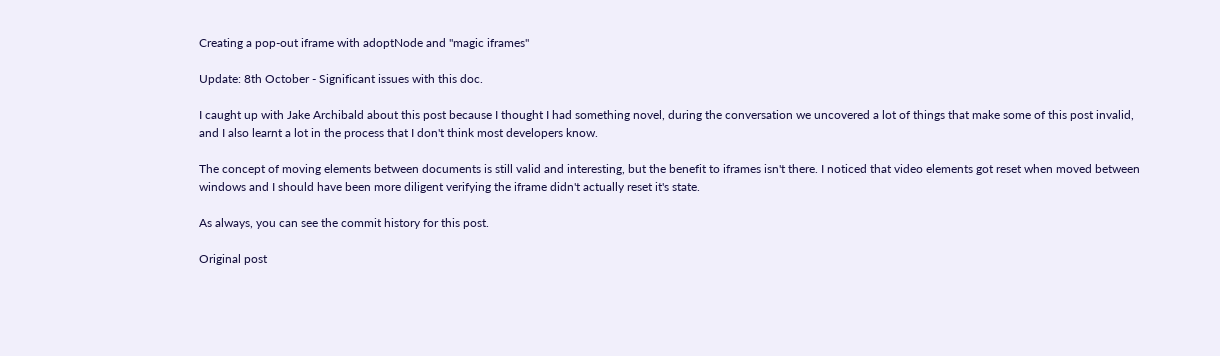Creating a pop-out iframe with adoptNode and "magic iframes"

Update: 8th October - Significant issues with this doc.

I caught up with Jake Archibald about this post because I thought I had something novel, during the conversation we uncovered a lot of things that make some of this post invalid, and I also learnt a lot in the process that I don't think most developers know.

The concept of moving elements between documents is still valid and interesting, but the benefit to iframes isn't there. I noticed that video elements got reset when moved between windows and I should have been more diligent verifying the iframe didn't actually reset it's state.

As always, you can see the commit history for this post.

Original post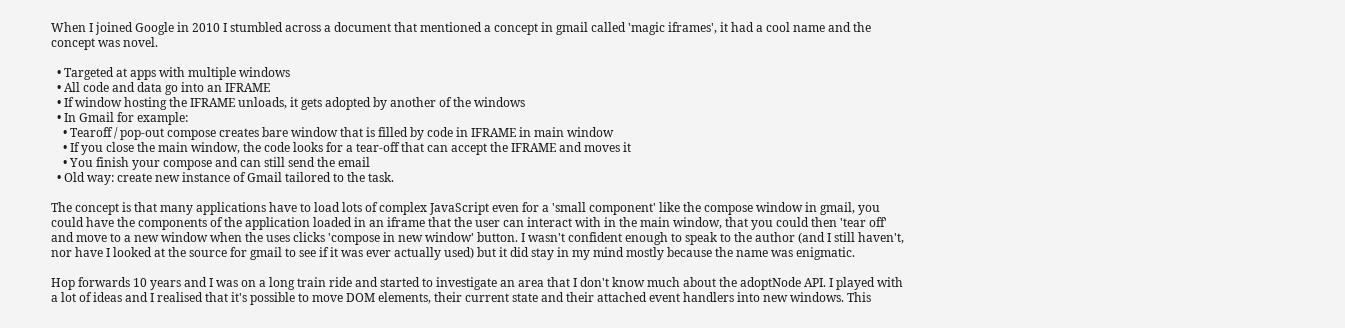When I joined Google in 2010 I stumbled across a document that mentioned a concept in gmail called 'magic iframes', it had a cool name and the concept was novel.

  • Targeted at apps with multiple windows
  • All code and data go into an IFRAME
  • If window hosting the IFRAME unloads, it gets adopted by another of the windows
  • In Gmail for example:
    • Tearoff / pop-out compose creates bare window that is filled by code in IFRAME in main window
    • If you close the main window, the code looks for a tear-off that can accept the IFRAME and moves it
    • You finish your compose and can still send the email
  • Old way: create new instance of Gmail tailored to the task.

The concept is that many applications have to load lots of complex JavaScript even for a 'small component' like the compose window in gmail, you could have the components of the application loaded in an iframe that the user can interact with in the main window, that you could then 'tear off' and move to a new window when the uses clicks 'compose in new window' button. I wasn't confident enough to speak to the author (and I still haven't, nor have I looked at the source for gmail to see if it was ever actually used) but it did stay in my mind mostly because the name was enigmatic.

Hop forwards 10 years and I was on a long train ride and started to investigate an area that I don't know much about the adoptNode API. I played with a lot of ideas and I realised that it's possible to move DOM elements, their current state and their attached event handlers into new windows. This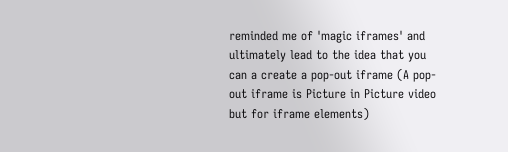reminded me of 'magic iframes' and ultimately lead to the idea that you can a create a pop-out iframe (A pop-out iframe is Picture in Picture video but for iframe elements)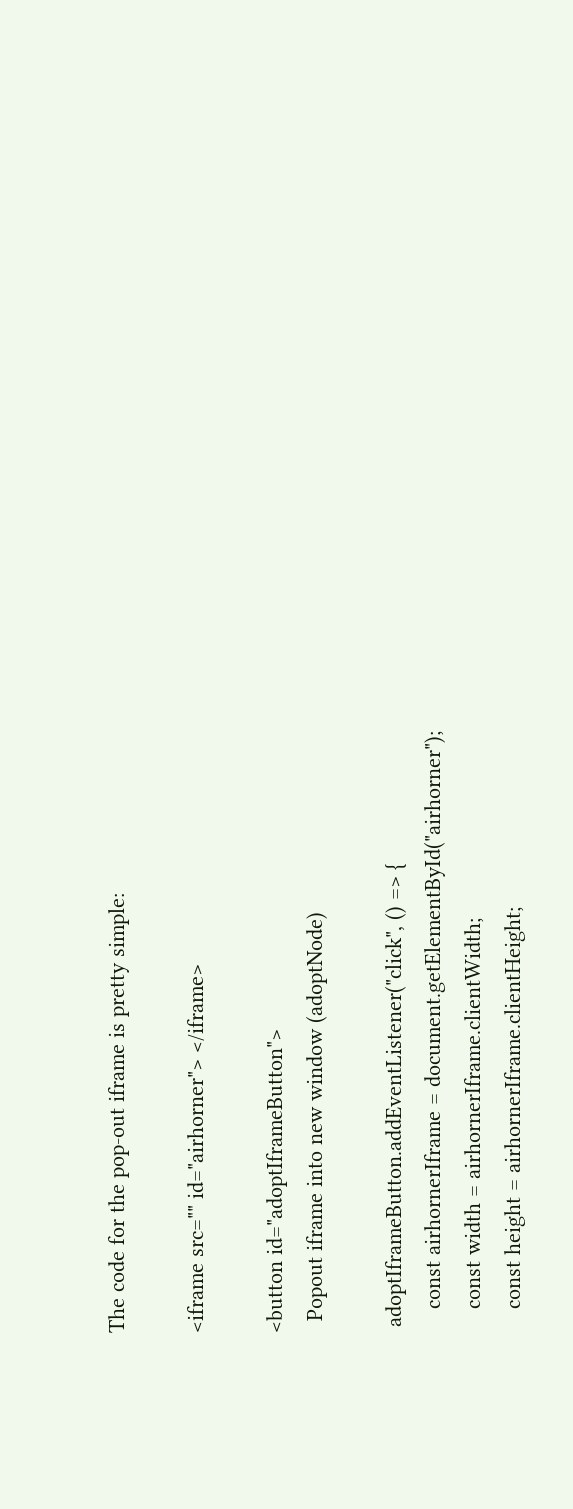The code for the pop-out iframe is pretty simple:

<iframe src="" id="airhorner"> </iframe>

<button id="adoptIframeButton">
  Popout iframe into new window (adoptNode)

 adoptIframeButton.addEventListener("click", () => {
    const airhornerIframe = document.getElementById("airhorner");
    const width = airhornerIframe.clientWidth;
    const height = airhornerIframe.clientHeight;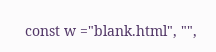const w ="blank.html", "",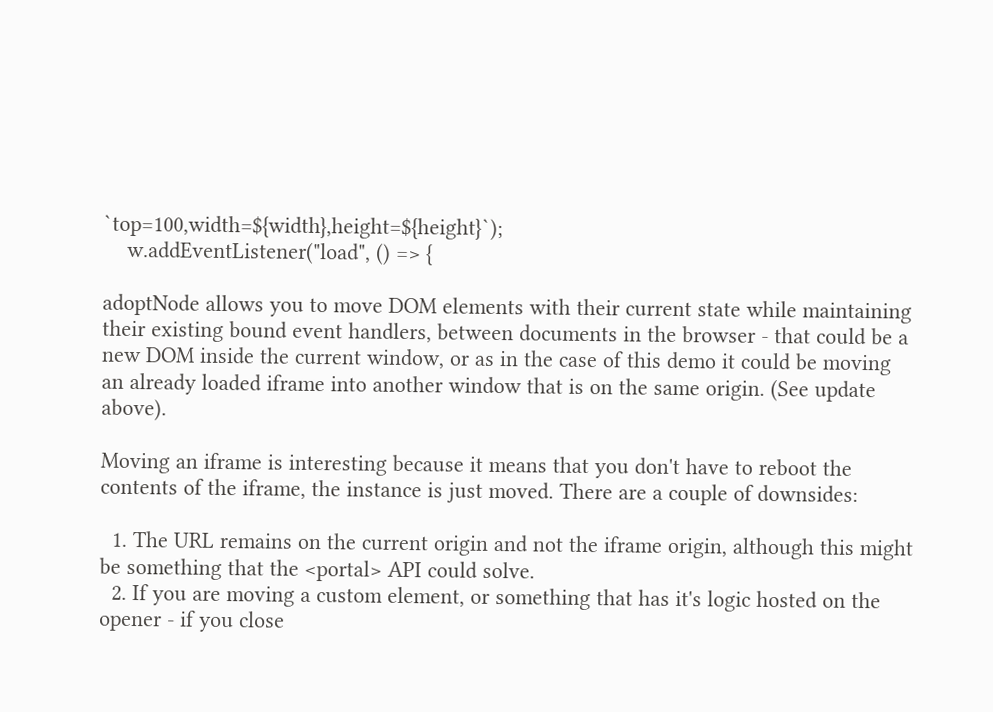`top=100,width=${width},height=${height}`);
    w.addEventListener("load", () => {

adoptNode allows you to move DOM elements with their current state while maintaining their existing bound event handlers, between documents in the browser - that could be a new DOM inside the current window, or as in the case of this demo it could be moving an already loaded iframe into another window that is on the same origin. (See update above).

Moving an iframe is interesting because it means that you don't have to reboot the contents of the iframe, the instance is just moved. There are a couple of downsides:

  1. The URL remains on the current origin and not the iframe origin, although this might be something that the <portal> API could solve.
  2. If you are moving a custom element, or something that has it's logic hosted on the opener - if you close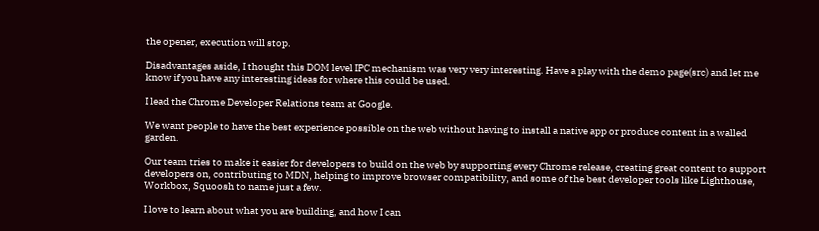the opener, execution will stop.

Disadvantages aside, I thought this DOM level IPC mechanism was very very interesting. Have a play with the demo page(src) and let me know if you have any interesting ideas for where this could be used.

I lead the Chrome Developer Relations team at Google.

We want people to have the best experience possible on the web without having to install a native app or produce content in a walled garden.

Our team tries to make it easier for developers to build on the web by supporting every Chrome release, creating great content to support developers on, contributing to MDN, helping to improve browser compatibility, and some of the best developer tools like Lighthouse, Workbox, Squoosh to name just a few.

I love to learn about what you are building, and how I can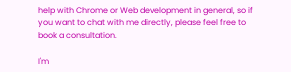help with Chrome or Web development in general, so if you want to chat with me directly, please feel free to book a consultation.

I'm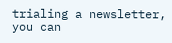trialing a newsletter, you can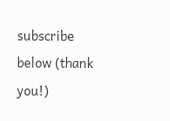subscribe below (thank you!)